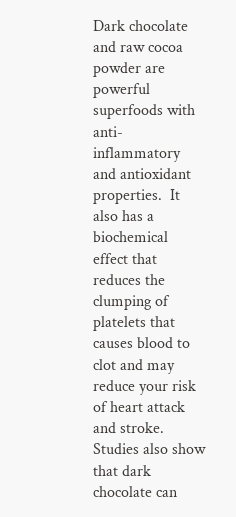Dark chocolate and raw cocoa powder are powerful superfoods with anti-inflammatory and antioxidant properties.  It also has a biochemical effect that reduces the clumping of platelets that causes blood to clot and may reduce your risk of heart attack and stroke.   Studies also show that dark chocolate can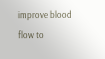improve blood flow to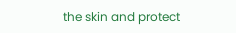the skin and protect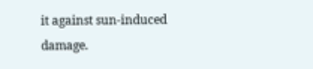it against sun-induced damage.